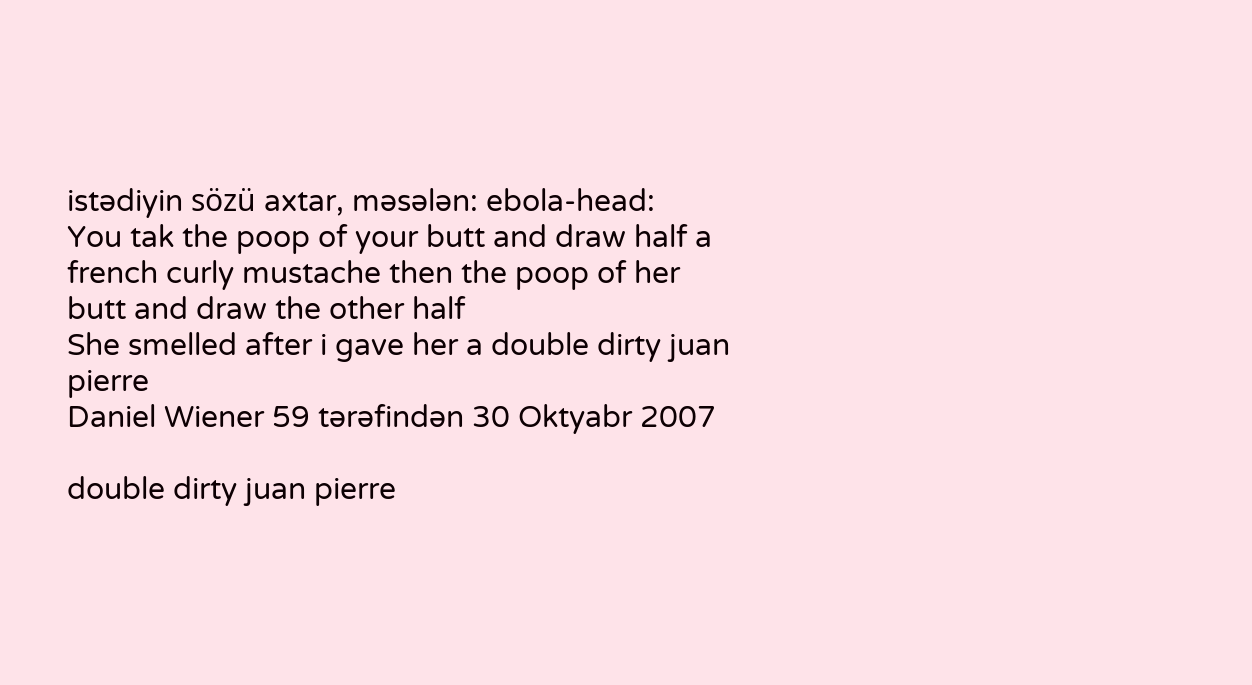istədiyin sözü axtar, məsələn: ebola-head:
You tak the poop of your butt and draw half a french curly mustache then the poop of her butt and draw the other half
She smelled after i gave her a double dirty juan pierre
Daniel Wiener 59 tərəfindən 30 Oktyabr 2007

double dirty juan pierre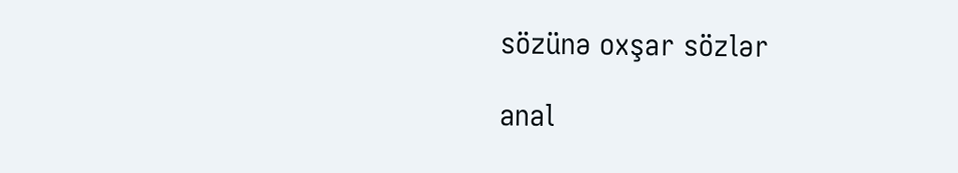sözünə oxşar sözlər

anal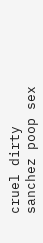cruel dirty sanchez poop sex